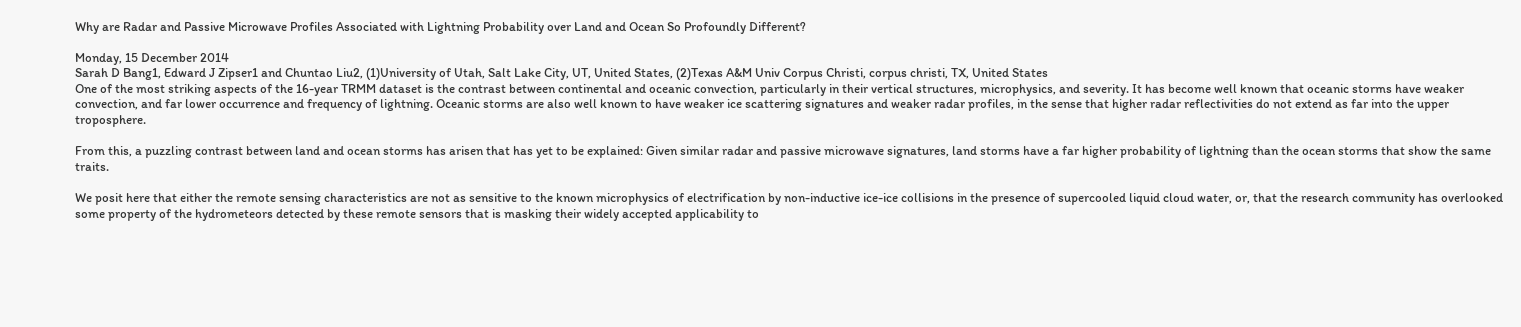Why are Radar and Passive Microwave Profiles Associated with Lightning Probability over Land and Ocean So Profoundly Different?

Monday, 15 December 2014
Sarah D Bang1, Edward J Zipser1 and Chuntao Liu2, (1)University of Utah, Salt Lake City, UT, United States, (2)Texas A&M Univ Corpus Christi, corpus christi, TX, United States
One of the most striking aspects of the 16-year TRMM dataset is the contrast between continental and oceanic convection, particularly in their vertical structures, microphysics, and severity. It has become well known that oceanic storms have weaker convection, and far lower occurrence and frequency of lightning. Oceanic storms are also well known to have weaker ice scattering signatures and weaker radar profiles, in the sense that higher radar reflectivities do not extend as far into the upper troposphere.

From this, a puzzling contrast between land and ocean storms has arisen that has yet to be explained: Given similar radar and passive microwave signatures, land storms have a far higher probability of lightning than the ocean storms that show the same traits.

We posit here that either the remote sensing characteristics are not as sensitive to the known microphysics of electrification by non-inductive ice-ice collisions in the presence of supercooled liquid cloud water, or, that the research community has overlooked some property of the hydrometeors detected by these remote sensors that is masking their widely accepted applicability to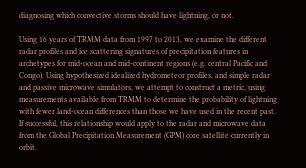diagnosing which convective storms should have lightning, or not.

Using 16 years of TRMM data from 1997 to 2013, we examine the different radar profiles and ice scattering signatures of precipitation features in archetypes for mid-ocean and mid-continent regions (e.g. central Pacific and Congo). Using hypothesized idealized hydrometeor profiles, and simple radar and passive microwave simulators, we attempt to construct a metric, using measurements available from TRMM to determine the probability of lightning with fewer land-ocean differences than those we have used in the recent past. If successful, this relationship would apply to the radar and microwave data from the Global Precipitation Measurement (GPM) core satellite currently in orbit.